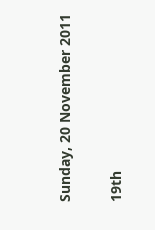Sunday, 20 November 2011

19th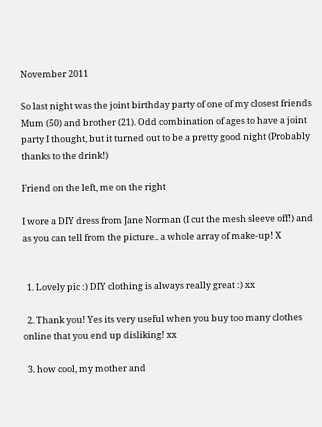November 2011

So last night was the joint birthday party of one of my closest friends Mum (50) and brother (21). Odd combination of ages to have a joint party I thought, but it turned out to be a pretty good night (Probably thanks to the drink!)

Friend on the left, me on the right

I wore a DIY dress from Jane Norman (I cut the mesh sleeve off!) and as you can tell from the picture.. a whole array of make-up! X


  1. Lovely pic :) DIY clothing is always really great :) xx

  2. Thank you! Yes its very useful when you buy too many clothes online that you end up disliking! xx

  3. how cool, my mother and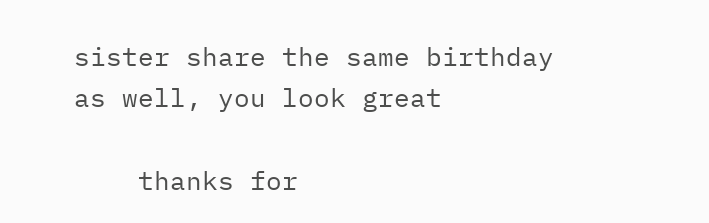sister share the same birthday as well, you look great

    thanks for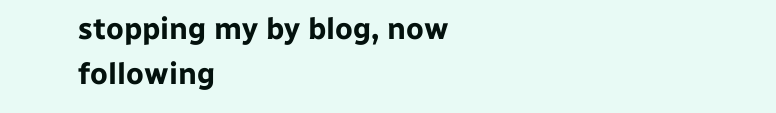stopping my by blog, now following